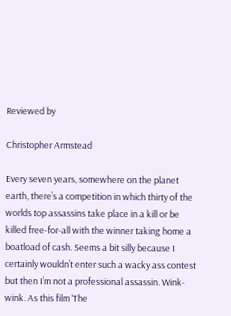Reviewed by

Christopher Armstead

Every seven years, somewhere on the planet earth, there’s a competition in which thirty of the worlds top assassins take place in a kill or be killed free-for-all with the winner taking home a boatload of cash. Seems a bit silly because I certainly wouldn’t enter such a wacky ass contest but then I’m not a professional assassin. Wink-wink. As this film ‘The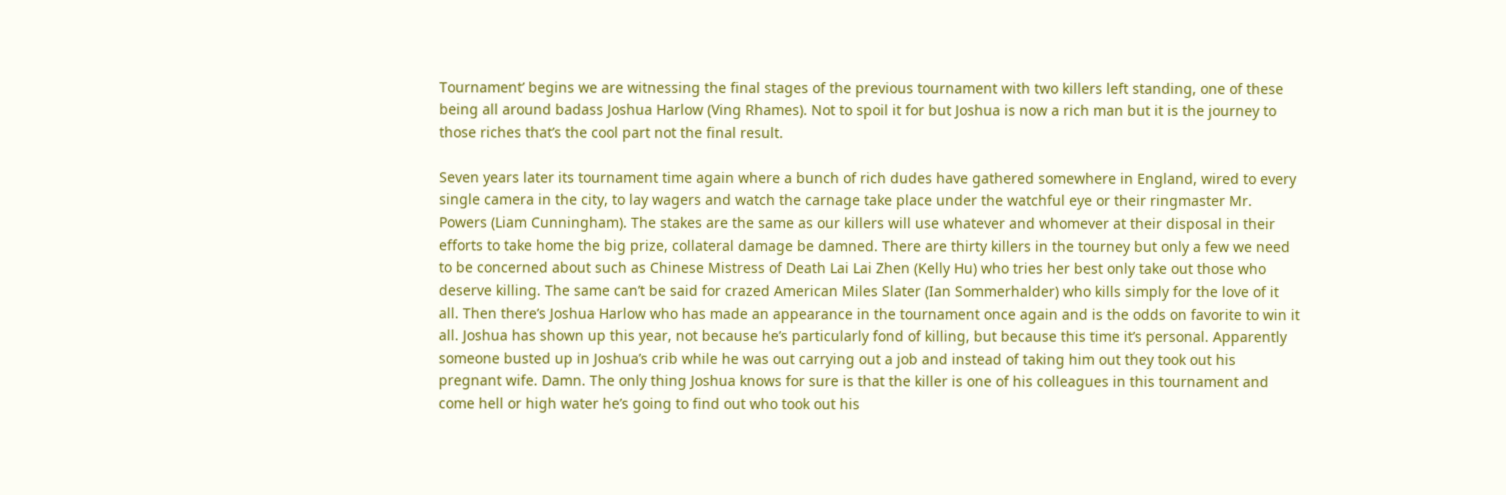Tournament’ begins we are witnessing the final stages of the previous tournament with two killers left standing, one of these being all around badass Joshua Harlow (Ving Rhames). Not to spoil it for but Joshua is now a rich man but it is the journey to those riches that’s the cool part not the final result.

Seven years later its tournament time again where a bunch of rich dudes have gathered somewhere in England, wired to every single camera in the city, to lay wagers and watch the carnage take place under the watchful eye or their ringmaster Mr. Powers (Liam Cunningham). The stakes are the same as our killers will use whatever and whomever at their disposal in their efforts to take home the big prize, collateral damage be damned. There are thirty killers in the tourney but only a few we need to be concerned about such as Chinese Mistress of Death Lai Lai Zhen (Kelly Hu) who tries her best only take out those who deserve killing. The same can’t be said for crazed American Miles Slater (Ian Sommerhalder) who kills simply for the love of it all. Then there’s Joshua Harlow who has made an appearance in the tournament once again and is the odds on favorite to win it all. Joshua has shown up this year, not because he’s particularly fond of killing, but because this time it’s personal. Apparently someone busted up in Joshua’s crib while he was out carrying out a job and instead of taking him out they took out his pregnant wife. Damn. The only thing Joshua knows for sure is that the killer is one of his colleagues in this tournament and come hell or high water he’s going to find out who took out his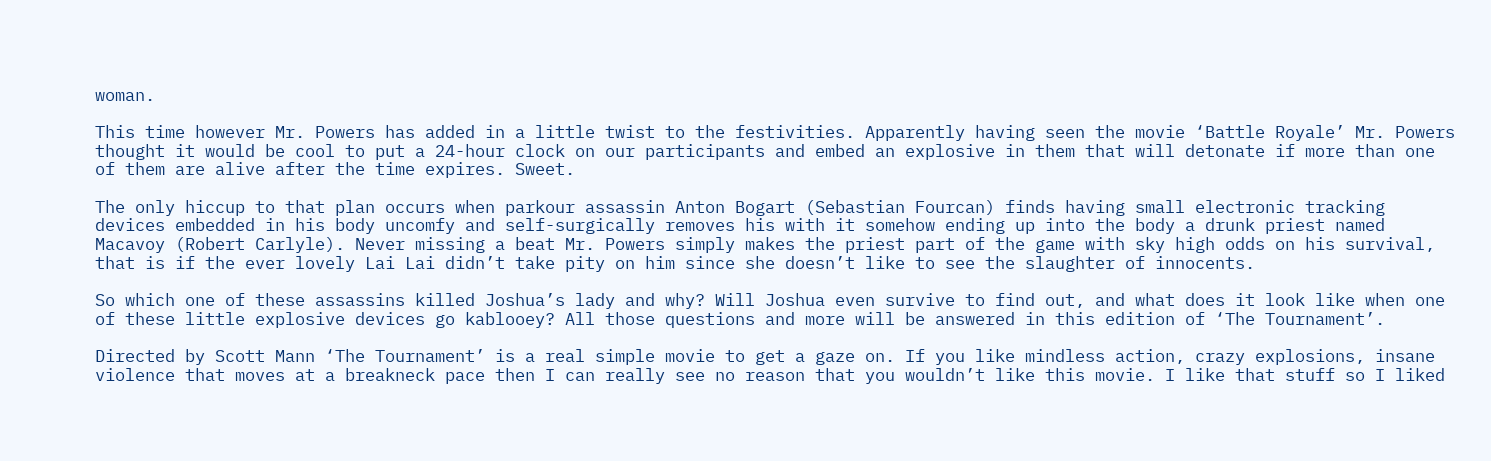woman.

This time however Mr. Powers has added in a little twist to the festivities. Apparently having seen the movie ‘Battle Royale’ Mr. Powers thought it would be cool to put a 24-hour clock on our participants and embed an explosive in them that will detonate if more than one of them are alive after the time expires. Sweet.

The only hiccup to that plan occurs when parkour assassin Anton Bogart (Sebastian Fourcan) finds having small electronic tracking devices embedded in his body uncomfy and self-surgically removes his with it somehow ending up into the body a drunk priest named Macavoy (Robert Carlyle). Never missing a beat Mr. Powers simply makes the priest part of the game with sky high odds on his survival, that is if the ever lovely Lai Lai didn’t take pity on him since she doesn’t like to see the slaughter of innocents.

So which one of these assassins killed Joshua’s lady and why? Will Joshua even survive to find out, and what does it look like when one of these little explosive devices go kablooey? All those questions and more will be answered in this edition of ‘The Tournament’.

Directed by Scott Mann ‘The Tournament’ is a real simple movie to get a gaze on. If you like mindless action, crazy explosions, insane violence that moves at a breakneck pace then I can really see no reason that you wouldn’t like this movie. I like that stuff so I liked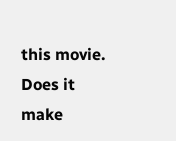this movie. Does it make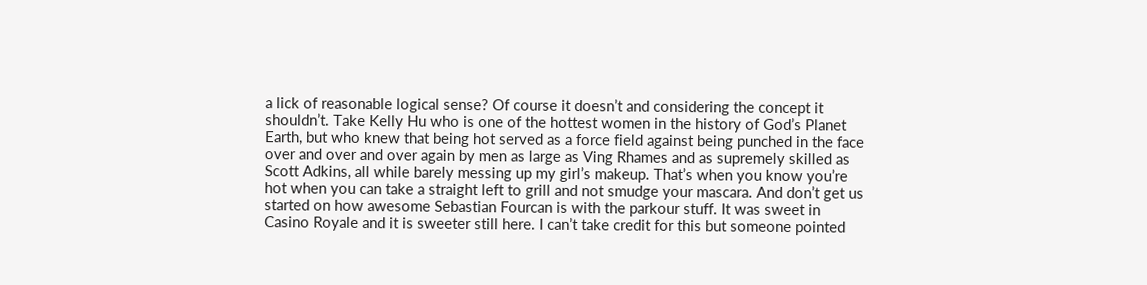a lick of reasonable logical sense? Of course it doesn’t and considering the concept it shouldn’t. Take Kelly Hu who is one of the hottest women in the history of God’s Planet Earth, but who knew that being hot served as a force field against being punched in the face over and over and over again by men as large as Ving Rhames and as supremely skilled as Scott Adkins, all while barely messing up my girl’s makeup. That’s when you know you’re hot when you can take a straight left to grill and not smudge your mascara. And don’t get us started on how awesome Sebastian Fourcan is with the parkour stuff. It was sweet in Casino Royale and it is sweeter still here. I can’t take credit for this but someone pointed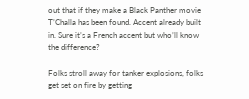out that if they make a Black Panther movie T’Challa has been found. Accent already built in. Sure it’s a French accent but who’ll know the difference?

Folks stroll away for tanker explosions, folks get set on fire by getting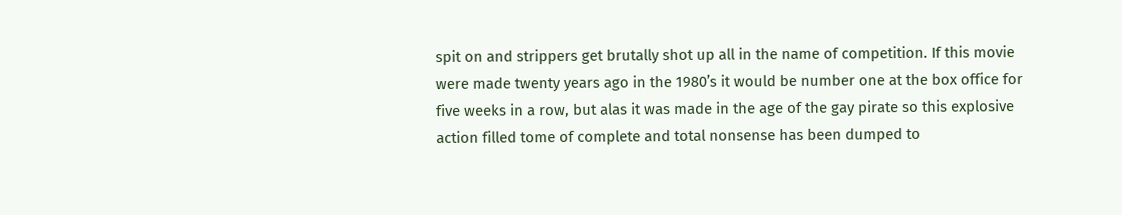spit on and strippers get brutally shot up all in the name of competition. If this movie were made twenty years ago in the 1980’s it would be number one at the box office for five weeks in a row, but alas it was made in the age of the gay pirate so this explosive action filled tome of complete and total nonsense has been dumped to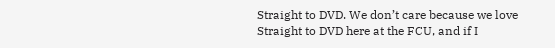Straight to DVD. We don’t care because we love Straight to DVD here at the FCU, and if I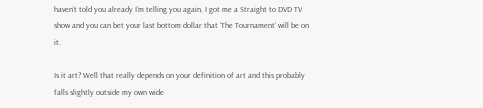haven’t told you already I’m telling you again, I got me a Straight to DVD TV show and you can bet your last bottom dollar that ‘The Tournament’ will be on it.

Is it art? Well that really depends on your definition of art and this probably falls slightly outside my own wide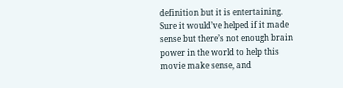definition but it is entertaining. Sure it would’ve helped if it made sense but there’s not enough brain power in the world to help this movie make sense, and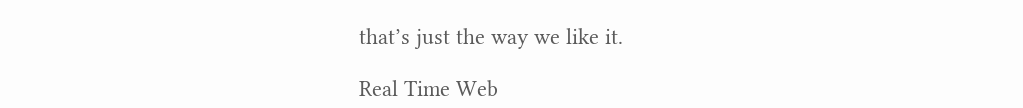that’s just the way we like it.

Real Time Web